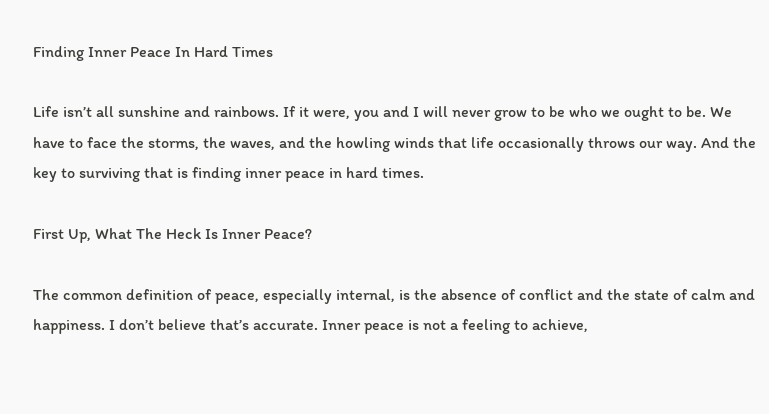Finding Inner Peace In Hard Times

Life isn’t all sunshine and rainbows. If it were, you and I will never grow to be who we ought to be. We have to face the storms, the waves, and the howling winds that life occasionally throws our way. And the key to surviving that is finding inner peace in hard times.

First Up, What The Heck Is Inner Peace?

The common definition of peace, especially internal, is the absence of conflict and the state of calm and happiness. I don’t believe that’s accurate. Inner peace is not a feeling to achieve,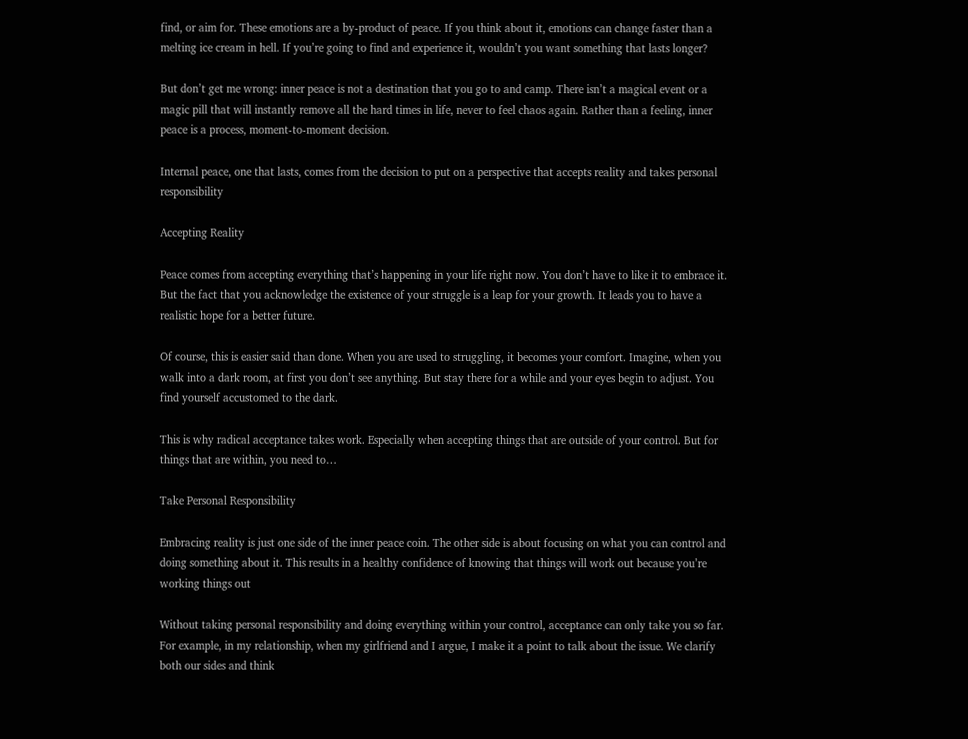find, or aim for. These emotions are a by-product of peace. If you think about it, emotions can change faster than a melting ice cream in hell. If you’re going to find and experience it, wouldn’t you want something that lasts longer?

But don’t get me wrong: inner peace is not a destination that you go to and camp. There isn’t a magical event or a magic pill that will instantly remove all the hard times in life, never to feel chaos again. Rather than a feeling, inner peace is a process, moment-to-moment decision.

Internal peace, one that lasts, comes from the decision to put on a perspective that accepts reality and takes personal responsibility

Accepting Reality

Peace comes from accepting everything that’s happening in your life right now. You don’t have to like it to embrace it. But the fact that you acknowledge the existence of your struggle is a leap for your growth. It leads you to have a realistic hope for a better future.

Of course, this is easier said than done. When you are used to struggling, it becomes your comfort. Imagine, when you walk into a dark room, at first you don’t see anything. But stay there for a while and your eyes begin to adjust. You find yourself accustomed to the dark.

This is why radical acceptance takes work. Especially when accepting things that are outside of your control. But for things that are within, you need to…

Take Personal Responsibility

Embracing reality is just one side of the inner peace coin. The other side is about focusing on what you can control and doing something about it. This results in a healthy confidence of knowing that things will work out because you’re working things out

Without taking personal responsibility and doing everything within your control, acceptance can only take you so far. For example, in my relationship, when my girlfriend and I argue, I make it a point to talk about the issue. We clarify both our sides and think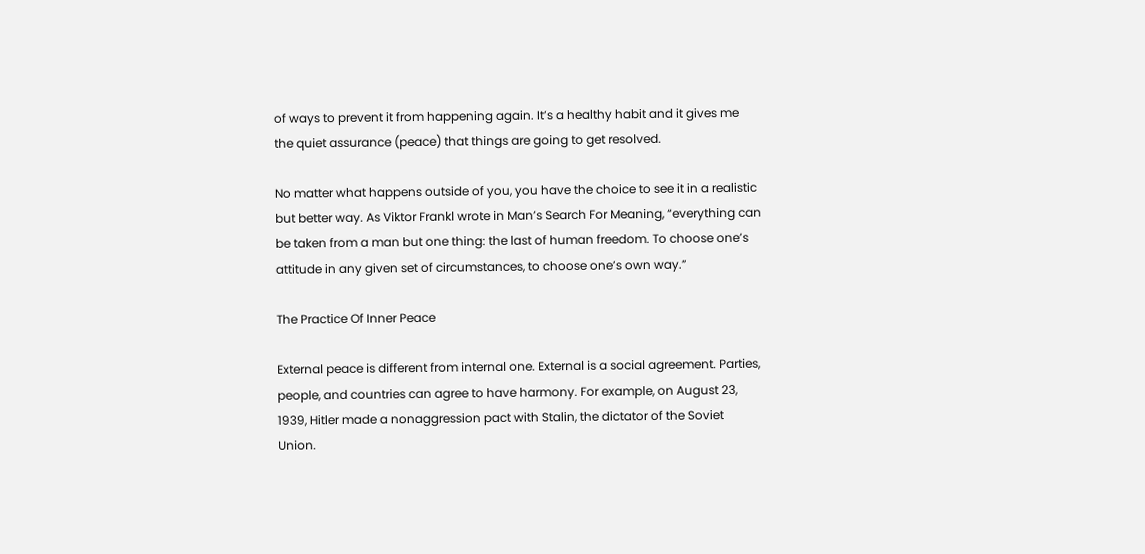of ways to prevent it from happening again. It’s a healthy habit and it gives me the quiet assurance (peace) that things are going to get resolved.

No matter what happens outside of you, you have the choice to see it in a realistic but better way. As Viktor Frankl wrote in Man’s Search For Meaning, “everything can be taken from a man but one thing: the last of human freedom. To choose one’s attitude in any given set of circumstances, to choose one’s own way.”

The Practice Of Inner Peace

External peace is different from internal one. External is a social agreement. Parties, people, and countries can agree to have harmony. For example, on August 23, 1939, Hitler made a nonaggression pact with Stalin, the dictator of the Soviet Union.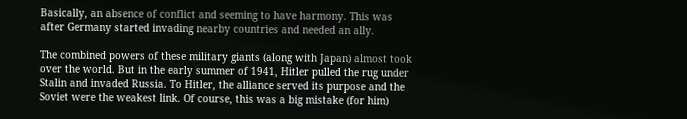Basically, an absence of conflict and seeming to have harmony. This was after Germany started invading nearby countries and needed an ally.

The combined powers of these military giants (along with Japan) almost took over the world. But in the early summer of 1941, Hitler pulled the rug under Stalin and invaded Russia. To Hitler, the alliance served its purpose and the Soviet were the weakest link. Of course, this was a big mistake (for him)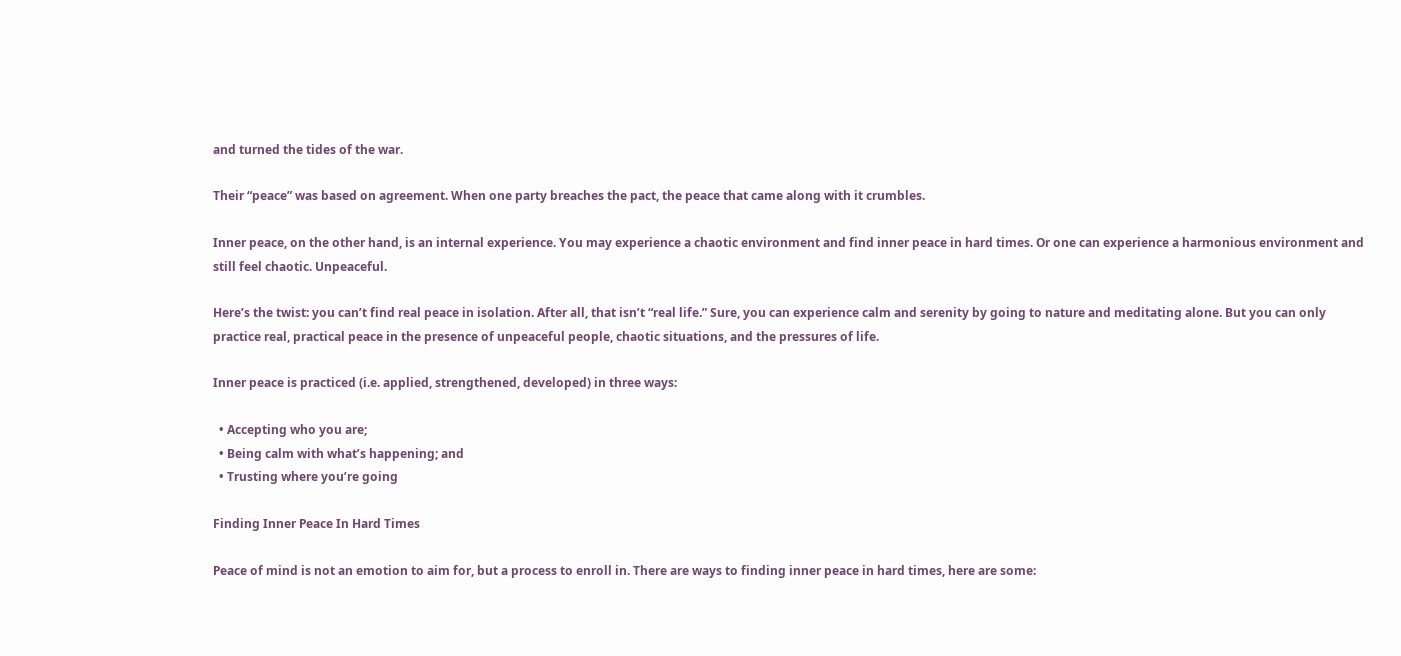and turned the tides of the war.

Their “peace” was based on agreement. When one party breaches the pact, the peace that came along with it crumbles.

Inner peace, on the other hand, is an internal experience. You may experience a chaotic environment and find inner peace in hard times. Or one can experience a harmonious environment and still feel chaotic. Unpeaceful.

Here’s the twist: you can’t find real peace in isolation. After all, that isn’t “real life.” Sure, you can experience calm and serenity by going to nature and meditating alone. But you can only practice real, practical peace in the presence of unpeaceful people, chaotic situations, and the pressures of life.

Inner peace is practiced (i.e. applied, strengthened, developed) in three ways:

  • Accepting who you are;
  • Being calm with what’s happening; and
  • Trusting where you’re going

Finding Inner Peace In Hard Times

Peace of mind is not an emotion to aim for, but a process to enroll in. There are ways to finding inner peace in hard times, here are some: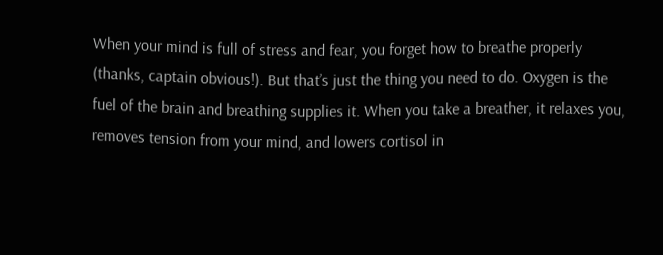When your mind is full of stress and fear, you forget how to breathe properly (thanks, captain obvious!). But that’s just the thing you need to do. Oxygen is the fuel of the brain and breathing supplies it. When you take a breather, it relaxes you, removes tension from your mind, and lowers cortisol in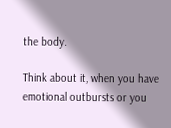the body.

Think about it, when you have emotional outbursts or you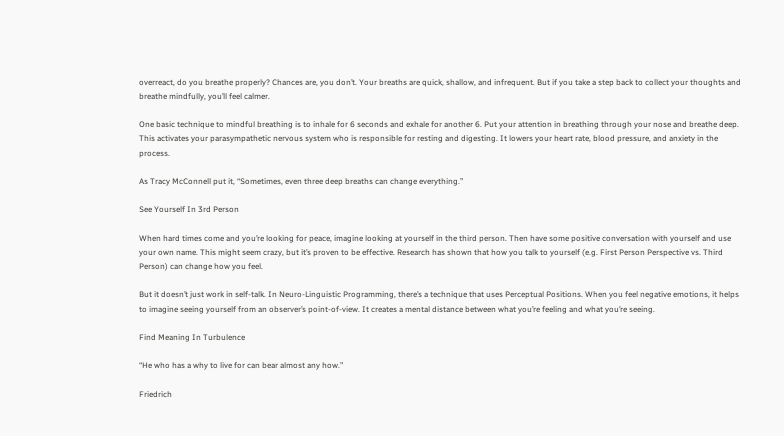overreact, do you breathe properly? Chances are, you don’t. Your breaths are quick, shallow, and infrequent. But if you take a step back to collect your thoughts and breathe mindfully, you’ll feel calmer.

One basic technique to mindful breathing is to inhale for 6 seconds and exhale for another 6. Put your attention in breathing through your nose and breathe deep. This activates your parasympathetic nervous system who is responsible for resting and digesting. It lowers your heart rate, blood pressure, and anxiety in the process.

As Tracy McConnell put it, “Sometimes, even three deep breaths can change everything.”

See Yourself In 3rd Person

When hard times come and you’re looking for peace, imagine looking at yourself in the third person. Then have some positive conversation with yourself and use your own name. This might seem crazy, but it’s proven to be effective. Research has shown that how you talk to yourself (e.g. First Person Perspective vs. Third Person) can change how you feel.

But it doesn’t just work in self-talk. In Neuro-Linguistic Programming, there’s a technique that uses Perceptual Positions. When you feel negative emotions, it helps to imagine seeing yourself from an observer’s point-of-view. It creates a mental distance between what you’re feeling and what you’re seeing.

Find Meaning In Turbulence

“He who has a why to live for can bear almost any how.”

Friedrich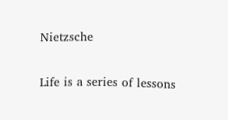Nietzsche

Life is a series of lessons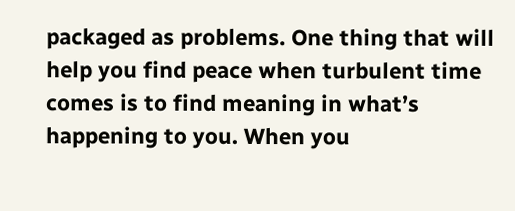packaged as problems. One thing that will help you find peace when turbulent time comes is to find meaning in what’s happening to you. When you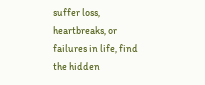suffer loss, heartbreaks, or failures in life, find the hidden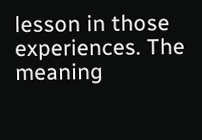lesson in those experiences. The meaning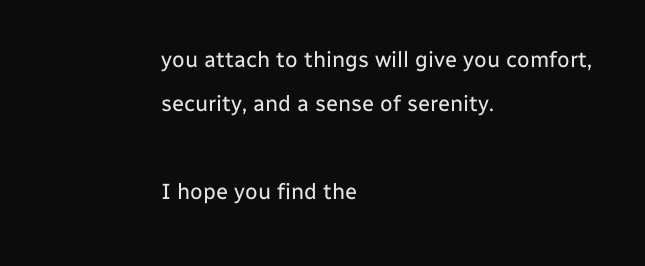you attach to things will give you comfort, security, and a sense of serenity.

I hope you find the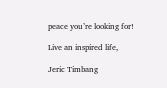peace you’re looking for!

Live an inspired life,

Jeric Timbang